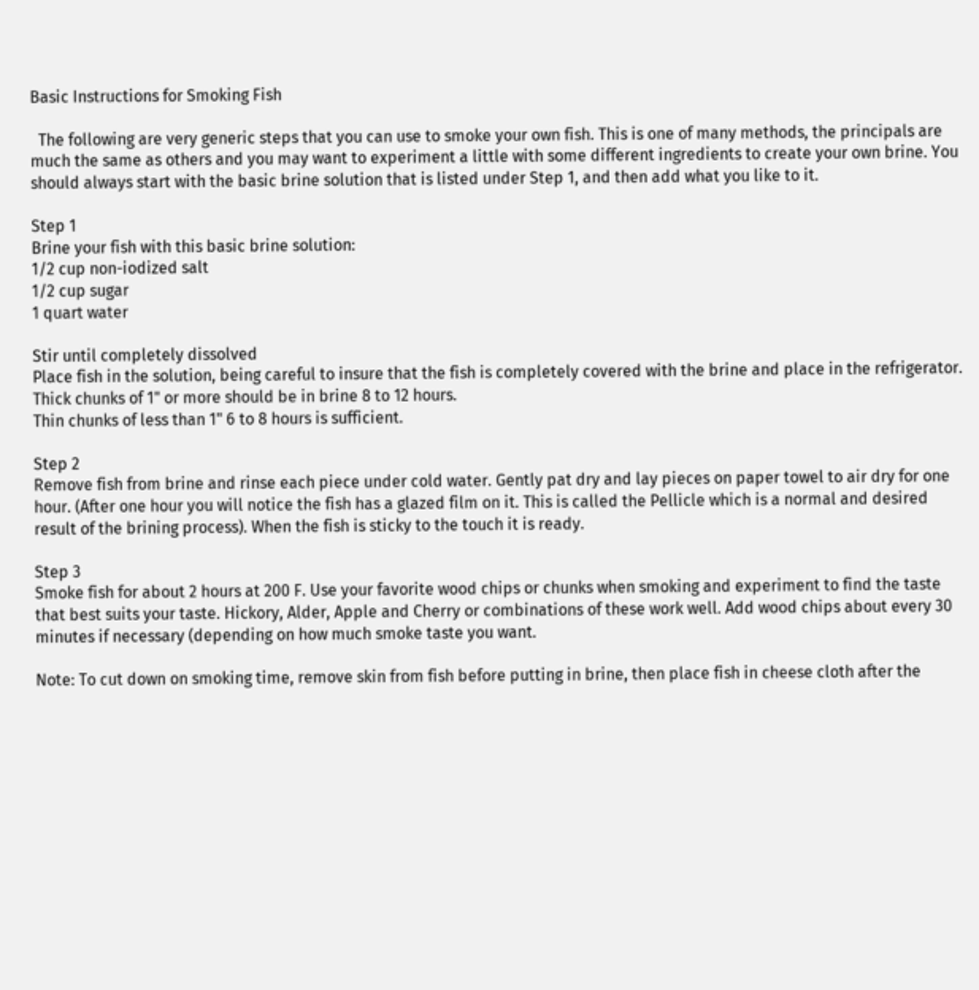Basic Instructions for Smoking Fish

  The following are very generic steps that you can use to smoke your own fish. This is one of many methods, the principals are much the same as others and you may want to experiment a little with some different ingredients to create your own brine. You should always start with the basic brine solution that is listed under Step 1, and then add what you like to it.

Step 1
Brine your fish with this basic brine solution:
1/2 cup non-iodized salt
1/2 cup sugar
1 quart water

Stir until completely dissolved
Place fish in the solution, being careful to insure that the fish is completely covered with the brine and place in the refrigerator.
Thick chunks of 1" or more should be in brine 8 to 12 hours.
Thin chunks of less than 1" 6 to 8 hours is sufficient.

Step 2
Remove fish from brine and rinse each piece under cold water. Gently pat dry and lay pieces on paper towel to air dry for one hour. (After one hour you will notice the fish has a glazed film on it. This is called the Pellicle which is a normal and desired result of the brining process). When the fish is sticky to the touch it is ready.

Step 3
Smoke fish for about 2 hours at 200 F. Use your favorite wood chips or chunks when smoking and experiment to find the taste that best suits your taste. Hickory, Alder, Apple and Cherry or combinations of these work well. Add wood chips about every 30 minutes if necessary (depending on how much smoke taste you want.

Note: To cut down on smoking time, remove skin from fish before putting in brine, then place fish in cheese cloth after the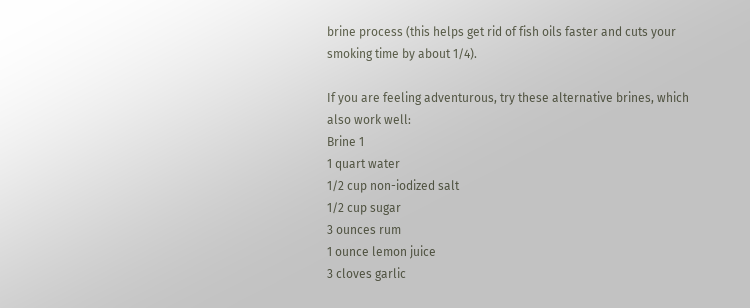brine process (this helps get rid of fish oils faster and cuts your smoking time by about 1/4).

If you are feeling adventurous, try these alternative brines, which also work well:
Brine 1
1 quart water
1/2 cup non-iodized salt
1/2 cup sugar
3 ounces rum
1 ounce lemon juice
3 cloves garlic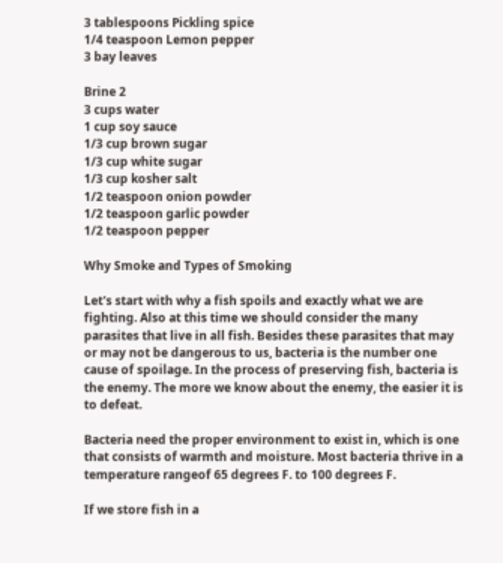3 tablespoons Pickling spice
1/4 teaspoon Lemon pepper
3 bay leaves

Brine 2
3 cups water
1 cup soy sauce
1/3 cup brown sugar
1/3 cup white sugar
1/3 cup kosher salt
1/2 teaspoon onion powder
1/2 teaspoon garlic powder
1/2 teaspoon pepper

Why Smoke and Types of Smoking

Let's start with why a fish spoils and exactly what we are fighting. Also at this time we should consider the many parasites that live in all fish. Besides these parasites that may or may not be dangerous to us, bacteria is the number one cause of spoilage. In the process of preserving fish, bacteria is the enemy. The more we know about the enemy, the easier it is to defeat.

Bacteria need the proper environment to exist in, which is one that consists of warmth and moisture. Most bacteria thrive in a temperature rangeof 65 degrees F. to 100 degrees F.

If we store fish in a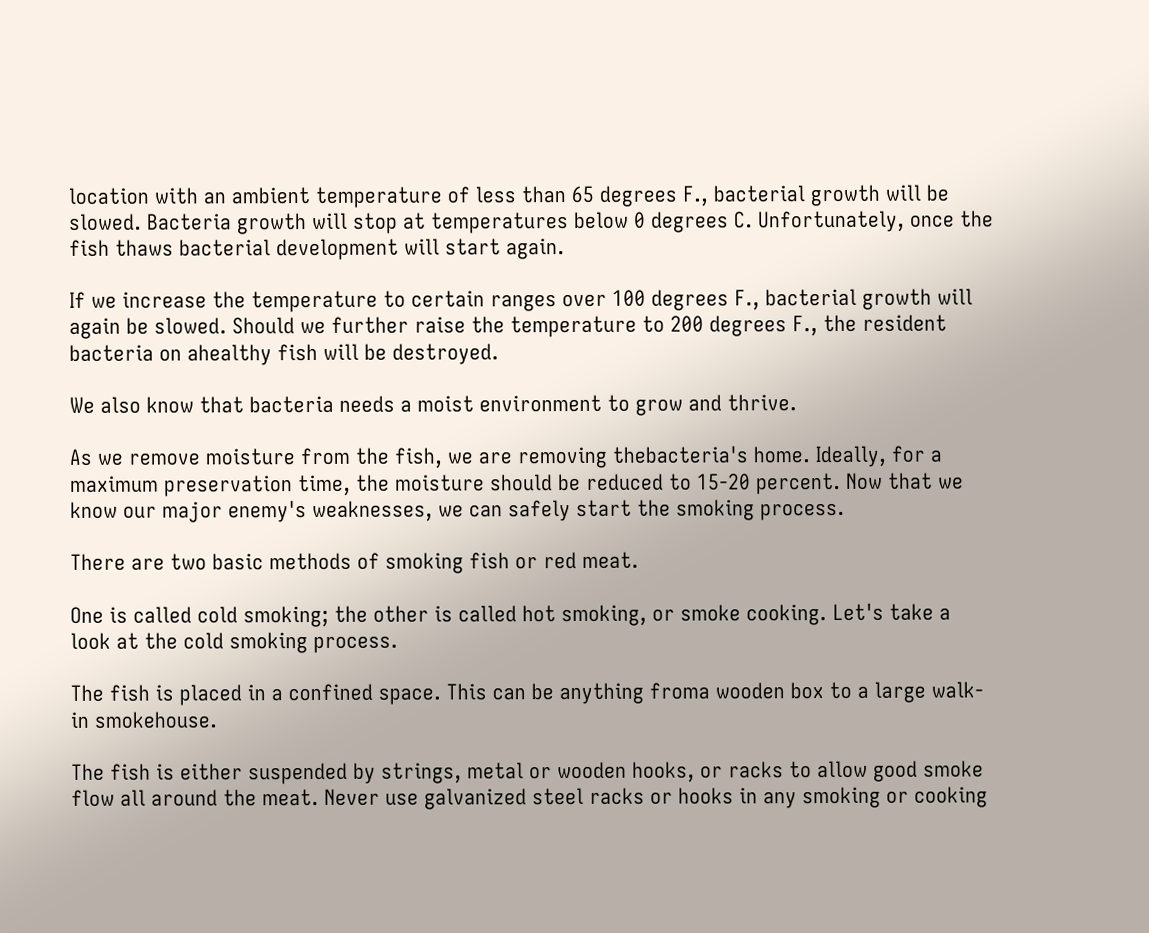location with an ambient temperature of less than 65 degrees F., bacterial growth will be slowed. Bacteria growth will stop at temperatures below 0 degrees C. Unfortunately, once the fish thaws bacterial development will start again.

If we increase the temperature to certain ranges over 100 degrees F., bacterial growth will again be slowed. Should we further raise the temperature to 200 degrees F., the resident bacteria on ahealthy fish will be destroyed.

We also know that bacteria needs a moist environment to grow and thrive.

As we remove moisture from the fish, we are removing thebacteria's home. Ideally, for a maximum preservation time, the moisture should be reduced to 15-20 percent. Now that we know our major enemy's weaknesses, we can safely start the smoking process.

There are two basic methods of smoking fish or red meat.

One is called cold smoking; the other is called hot smoking, or smoke cooking. Let's take a look at the cold smoking process.

The fish is placed in a confined space. This can be anything froma wooden box to a large walk-in smokehouse.

The fish is either suspended by strings, metal or wooden hooks, or racks to allow good smoke flow all around the meat. Never use galvanized steel racks or hooks in any smoking or cooking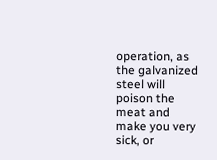operation, as the galvanized steel will poison the meat and make you very sick, or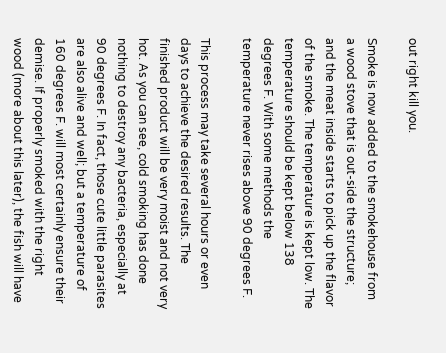out right kill you.

Smoke is now added to the smokehouse from a wood stove that is out-side the structure; and the meat inside starts to pick up the flavor of the smoke. The temperature is kept low. The temperature should be kept below 138 degrees F. With some methods the temperature never rises above 90 degrees F.

This process may take several hours or even days to achieve the desired results. The finished product will be very moist and not very hot. As you can see, cold smoking has done nothing to destroy any bacteria, especially at 90 degrees F. In fact, those cute little parasites are also alive and well; but a temperature of 160 degrees F. will most certainly ensure their demise. If properly smoked with the right wood (more about this later), the fish will have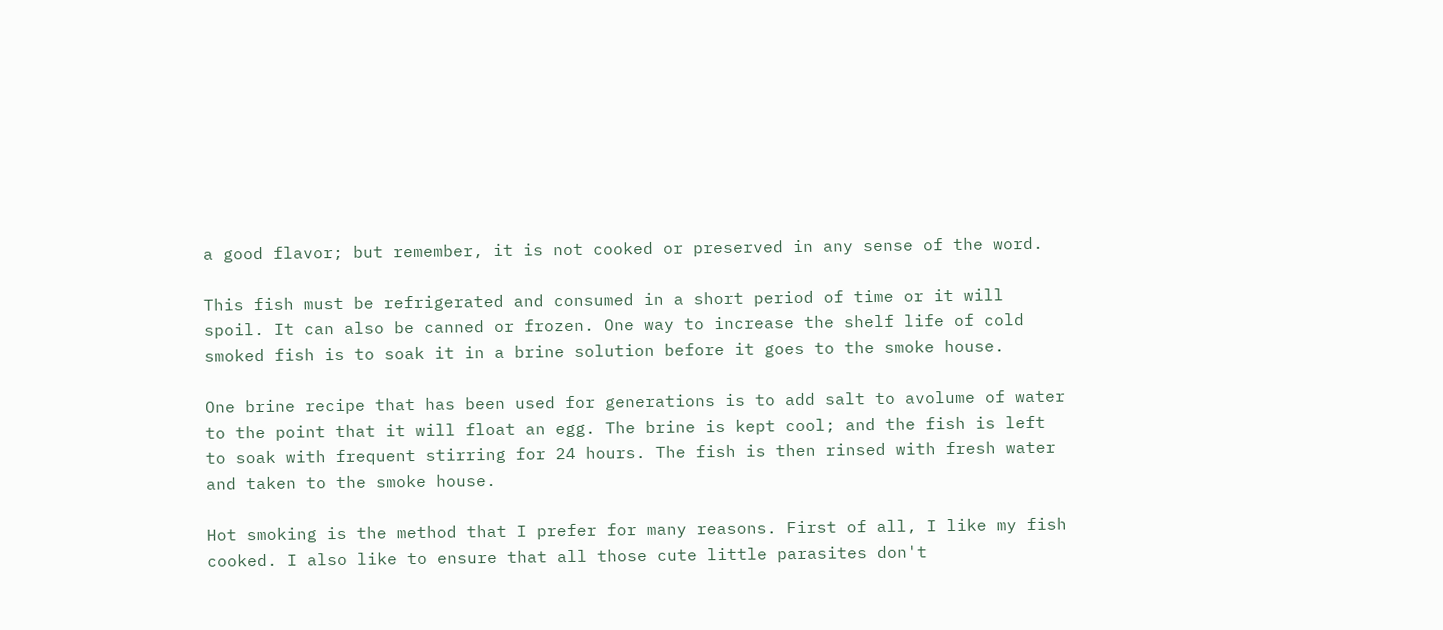a good flavor; but remember, it is not cooked or preserved in any sense of the word.

This fish must be refrigerated and consumed in a short period of time or it will spoil. It can also be canned or frozen. One way to increase the shelf life of cold smoked fish is to soak it in a brine solution before it goes to the smoke house.

One brine recipe that has been used for generations is to add salt to avolume of water to the point that it will float an egg. The brine is kept cool; and the fish is left to soak with frequent stirring for 24 hours. The fish is then rinsed with fresh water and taken to the smoke house.

Hot smoking is the method that I prefer for many reasons. First of all, I like my fish cooked. I also like to ensure that all those cute little parasites don't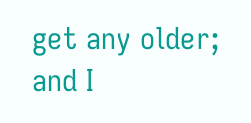get any older; and I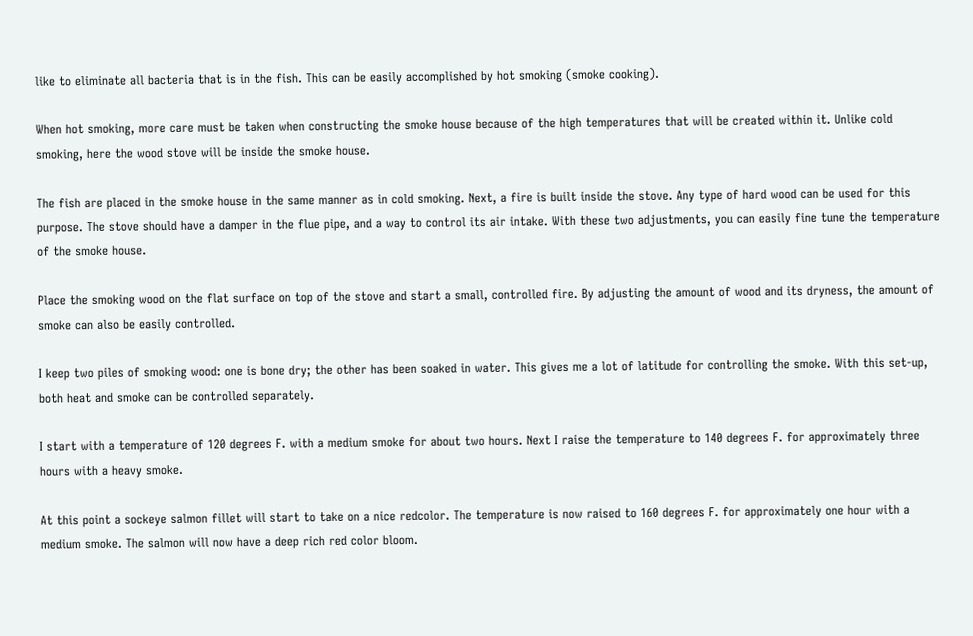like to eliminate all bacteria that is in the fish. This can be easily accomplished by hot smoking (smoke cooking).

When hot smoking, more care must be taken when constructing the smoke house because of the high temperatures that will be created within it. Unlike cold smoking, here the wood stove will be inside the smoke house.

The fish are placed in the smoke house in the same manner as in cold smoking. Next, a fire is built inside the stove. Any type of hard wood can be used for this purpose. The stove should have a damper in the flue pipe, and a way to control its air intake. With these two adjustments, you can easily fine tune the temperature of the smoke house.

Place the smoking wood on the flat surface on top of the stove and start a small, controlled fire. By adjusting the amount of wood and its dryness, the amount of smoke can also be easily controlled.

I keep two piles of smoking wood: one is bone dry; the other has been soaked in water. This gives me a lot of latitude for controlling the smoke. With this set-up, both heat and smoke can be controlled separately.

I start with a temperature of 120 degrees F. with a medium smoke for about two hours. Next I raise the temperature to 140 degrees F. for approximately three hours with a heavy smoke.

At this point a sockeye salmon fillet will start to take on a nice redcolor. The temperature is now raised to 160 degrees F. for approximately one hour with a medium smoke. The salmon will now have a deep rich red color bloom.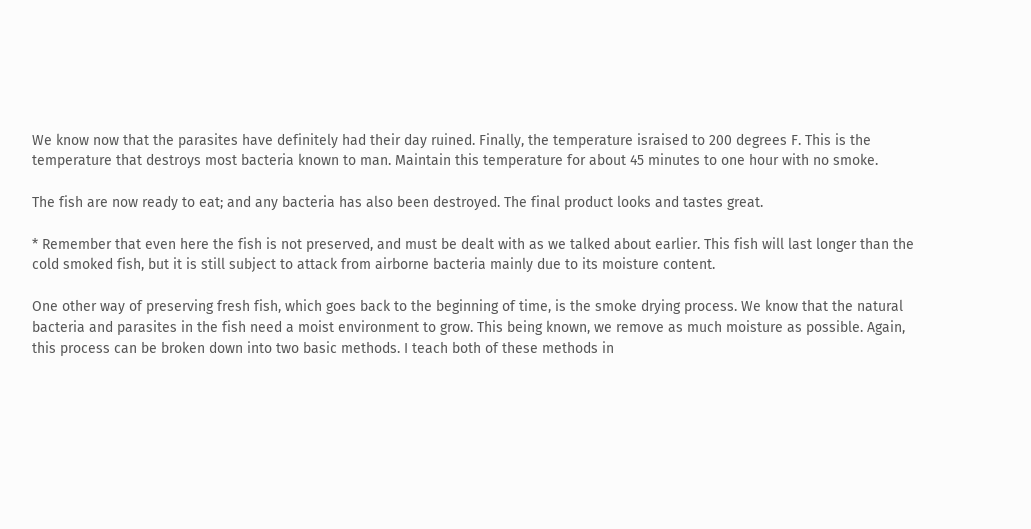We know now that the parasites have definitely had their day ruined. Finally, the temperature israised to 200 degrees F. This is the temperature that destroys most bacteria known to man. Maintain this temperature for about 45 minutes to one hour with no smoke.

The fish are now ready to eat; and any bacteria has also been destroyed. The final product looks and tastes great.

* Remember that even here the fish is not preserved, and must be dealt with as we talked about earlier. This fish will last longer than the cold smoked fish, but it is still subject to attack from airborne bacteria mainly due to its moisture content.

One other way of preserving fresh fish, which goes back to the beginning of time, is the smoke drying process. We know that the natural bacteria and parasites in the fish need a moist environment to grow. This being known, we remove as much moisture as possible. Again, this process can be broken down into two basic methods. I teach both of these methods in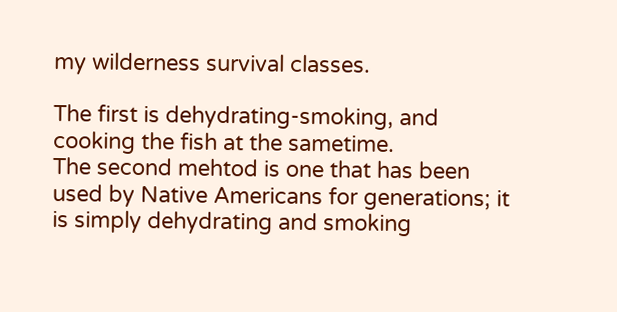my wilderness survival classes.

The first is dehydrating-smoking, and cooking the fish at the sametime.
The second mehtod is one that has been used by Native Americans for generations; it is simply dehydrating and smoking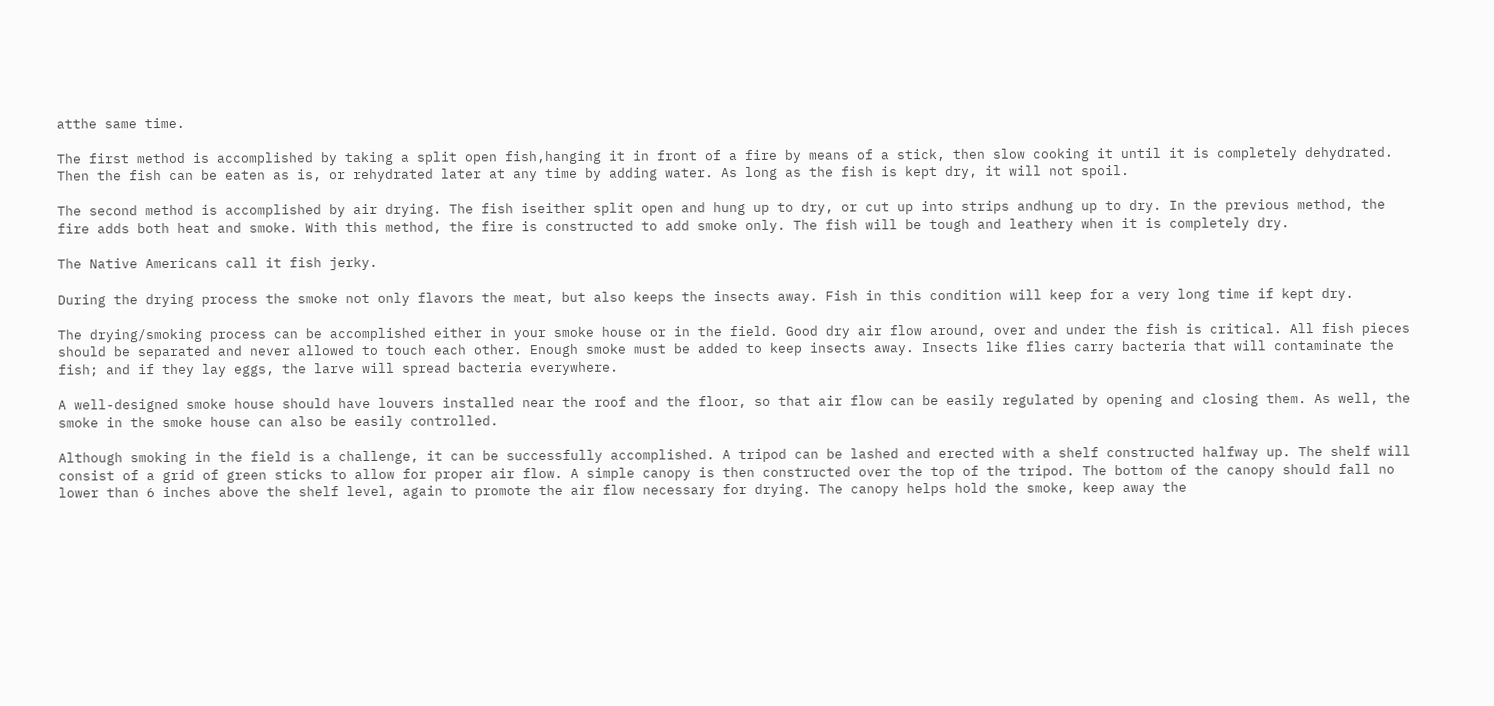atthe same time.

The first method is accomplished by taking a split open fish,hanging it in front of a fire by means of a stick, then slow cooking it until it is completely dehydrated. Then the fish can be eaten as is, or rehydrated later at any time by adding water. As long as the fish is kept dry, it will not spoil.

The second method is accomplished by air drying. The fish iseither split open and hung up to dry, or cut up into strips andhung up to dry. In the previous method, the fire adds both heat and smoke. With this method, the fire is constructed to add smoke only. The fish will be tough and leathery when it is completely dry.

The Native Americans call it fish jerky.

During the drying process the smoke not only flavors the meat, but also keeps the insects away. Fish in this condition will keep for a very long time if kept dry.

The drying/smoking process can be accomplished either in your smoke house or in the field. Good dry air flow around, over and under the fish is critical. All fish pieces should be separated and never allowed to touch each other. Enough smoke must be added to keep insects away. Insects like flies carry bacteria that will contaminate the fish; and if they lay eggs, the larve will spread bacteria everywhere.

A well-designed smoke house should have louvers installed near the roof and the floor, so that air flow can be easily regulated by opening and closing them. As well, the smoke in the smoke house can also be easily controlled.

Although smoking in the field is a challenge, it can be successfully accomplished. A tripod can be lashed and erected with a shelf constructed halfway up. The shelf will consist of a grid of green sticks to allow for proper air flow. A simple canopy is then constructed over the top of the tripod. The bottom of the canopy should fall no lower than 6 inches above the shelf level, again to promote the air flow necessary for drying. The canopy helps hold the smoke, keep away the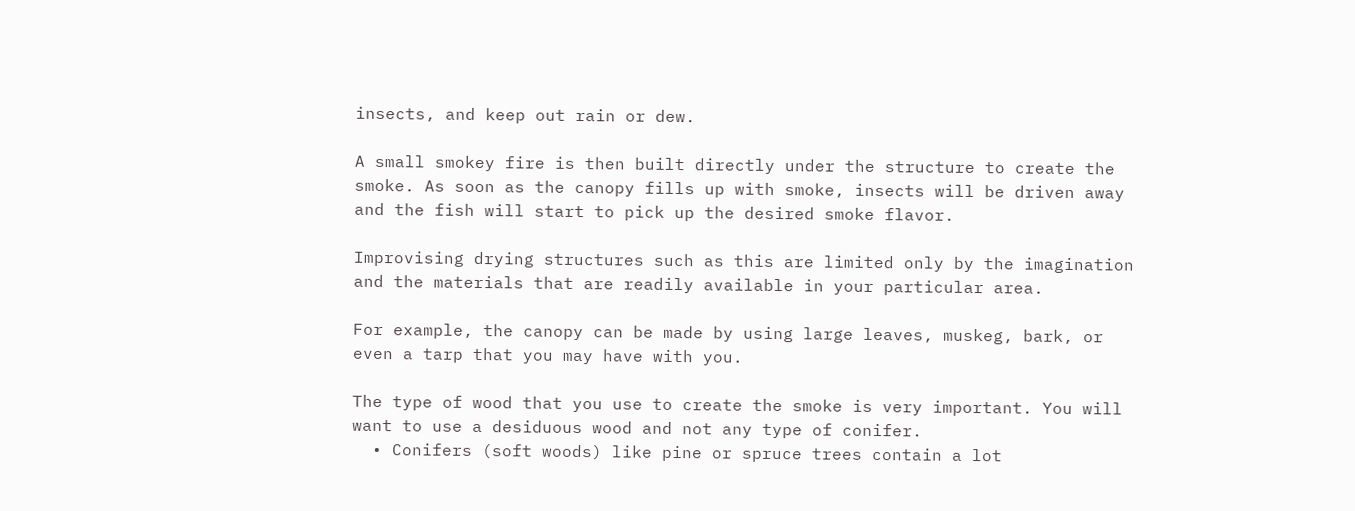insects, and keep out rain or dew.

A small smokey fire is then built directly under the structure to create the smoke. As soon as the canopy fills up with smoke, insects will be driven away and the fish will start to pick up the desired smoke flavor.

Improvising drying structures such as this are limited only by the imagination and the materials that are readily available in your particular area.

For example, the canopy can be made by using large leaves, muskeg, bark, or even a tarp that you may have with you.

The type of wood that you use to create the smoke is very important. You will want to use a desiduous wood and not any type of conifer.
  • Conifers (soft woods) like pine or spruce trees contain a lot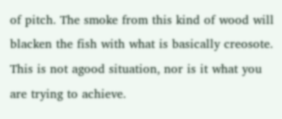of pitch. The smoke from this kind of wood will blacken the fish with what is basically creosote. This is not agood situation, nor is it what you are trying to achieve.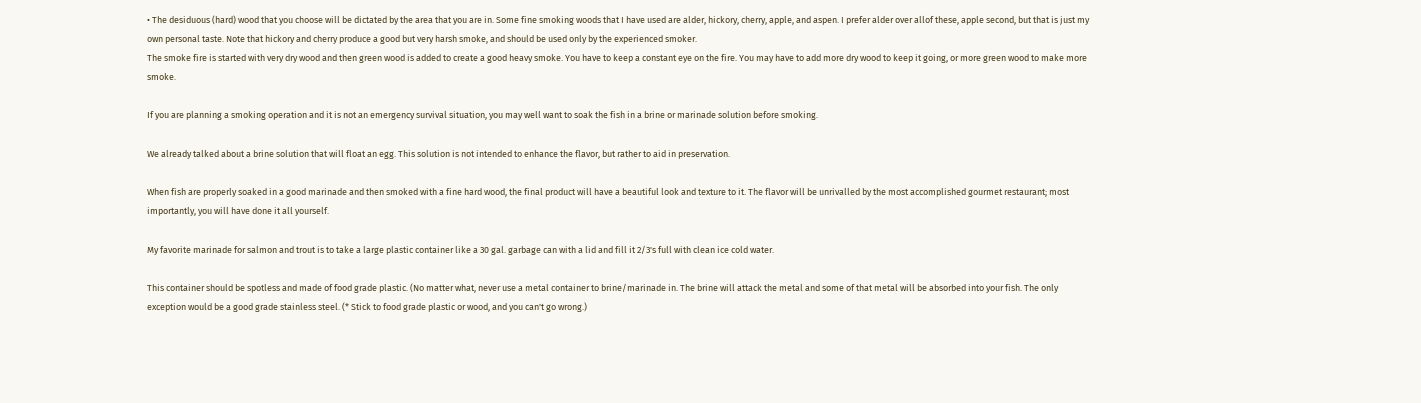• The desiduous (hard) wood that you choose will be dictated by the area that you are in. Some fine smoking woods that I have used are alder, hickory, cherry, apple, and aspen. I prefer alder over allof these, apple second, but that is just my own personal taste. Note that hickory and cherry produce a good but very harsh smoke, and should be used only by the experienced smoker.
The smoke fire is started with very dry wood and then green wood is added to create a good heavy smoke. You have to keep a constant eye on the fire. You may have to add more dry wood to keep it going, or more green wood to make more smoke.

If you are planning a smoking operation and it is not an emergency survival situation, you may well want to soak the fish in a brine or marinade solution before smoking.

We already talked about a brine solution that will float an egg. This solution is not intended to enhance the flavor, but rather to aid in preservation.

When fish are properly soaked in a good marinade and then smoked with a fine hard wood, the final product will have a beautiful look and texture to it. The flavor will be unrivalled by the most accomplished gourmet restaurant; most importantly, you will have done it all yourself.

My favorite marinade for salmon and trout is to take a large plastic container like a 30 gal. garbage can with a lid and fill it 2/3's full with clean ice cold water.

This container should be spotless and made of food grade plastic. (No matter what, never use a metal container to brine/marinade in. The brine will attack the metal and some of that metal will be absorbed into your fish. The only exception would be a good grade stainless steel. (* Stick to food grade plastic or wood, and you can't go wrong.)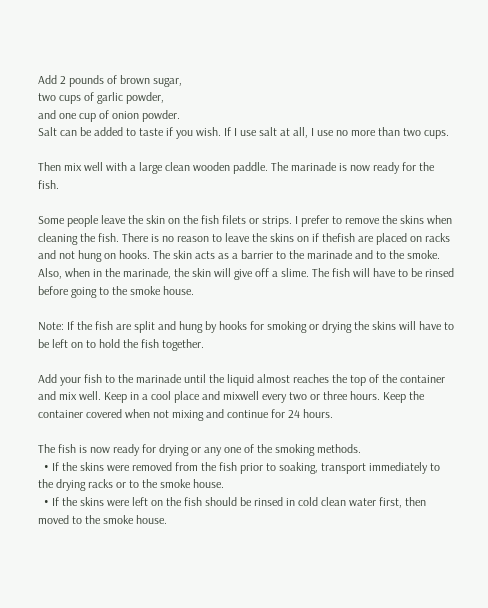Add 2 pounds of brown sugar,
two cups of garlic powder,
and one cup of onion powder.
Salt can be added to taste if you wish. If I use salt at all, I use no more than two cups.

Then mix well with a large clean wooden paddle. The marinade is now ready for the fish.

Some people leave the skin on the fish filets or strips. I prefer to remove the skins when cleaning the fish. There is no reason to leave the skins on if thefish are placed on racks and not hung on hooks. The skin acts as a barrier to the marinade and to the smoke. Also, when in the marinade, the skin will give off a slime. The fish will have to be rinsed before going to the smoke house.

Note: If the fish are split and hung by hooks for smoking or drying the skins will have to be left on to hold the fish together.

Add your fish to the marinade until the liquid almost reaches the top of the container and mix well. Keep in a cool place and mixwell every two or three hours. Keep the container covered when not mixing and continue for 24 hours.

The fish is now ready for drying or any one of the smoking methods.
  • If the skins were removed from the fish prior to soaking, transport immediately to the drying racks or to the smoke house.
  • If the skins were left on the fish should be rinsed in cold clean water first, then moved to the smoke house.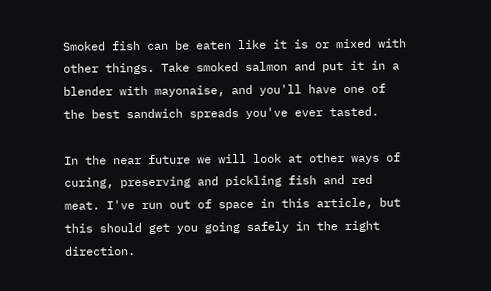Smoked fish can be eaten like it is or mixed with other things. Take smoked salmon and put it in a blender with mayonaise, and you'll have one of the best sandwich spreads you've ever tasted.

In the near future we will look at other ways of curing, preserving and pickling fish and red meat. I've run out of space in this article, but this should get you going safely in the right direction.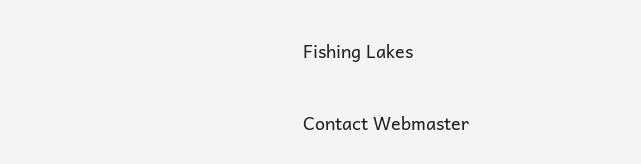Fishing Lakes

Contact Webmaster